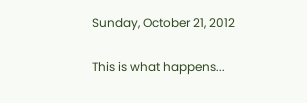Sunday, October 21, 2012

This is what happens...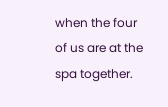when the four of us are at the spa together.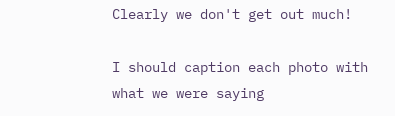Clearly we don't get out much!

I should caption each photo with what we were saying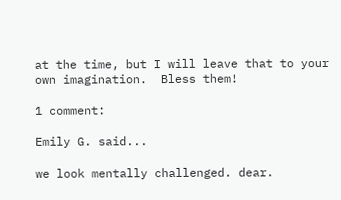at the time, but I will leave that to your own imagination.  Bless them!

1 comment:

Emily G. said...

we look mentally challenged. dear.